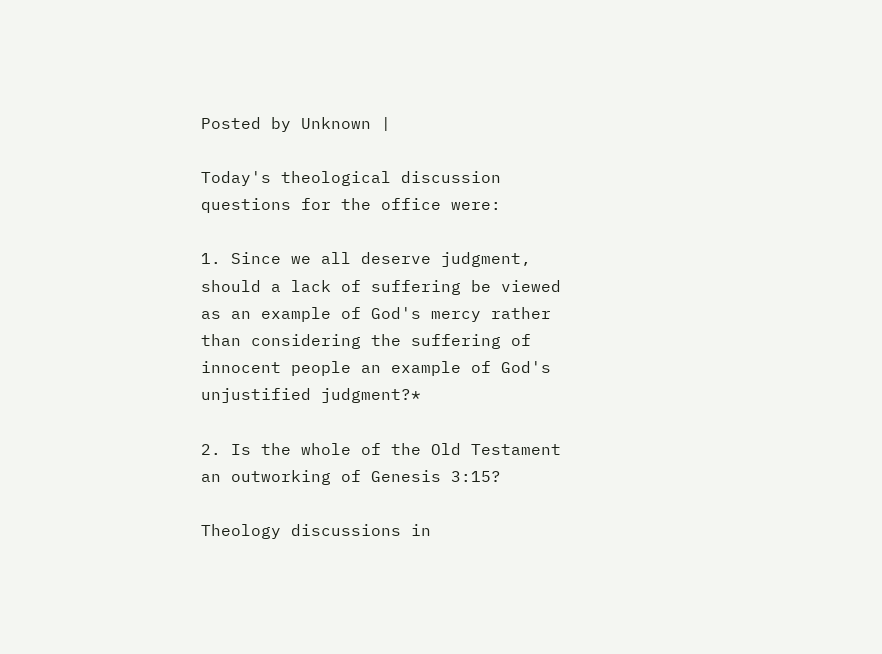Posted by Unknown |

Today's theological discussion questions for the office were:

1. Since we all deserve judgment, should a lack of suffering be viewed as an example of God's mercy rather than considering the suffering of innocent people an example of God's unjustified judgment?*

2. Is the whole of the Old Testament an outworking of Genesis 3:15?

Theology discussions in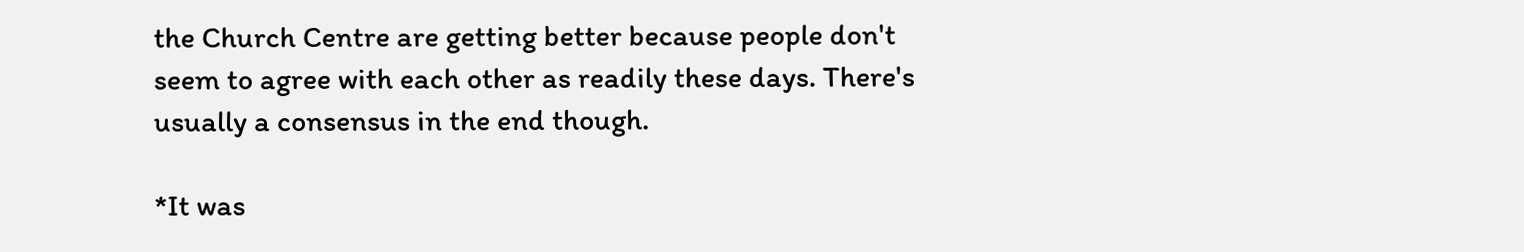the Church Centre are getting better because people don't seem to agree with each other as readily these days. There's usually a consensus in the end though.

*It was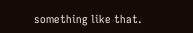something like that.